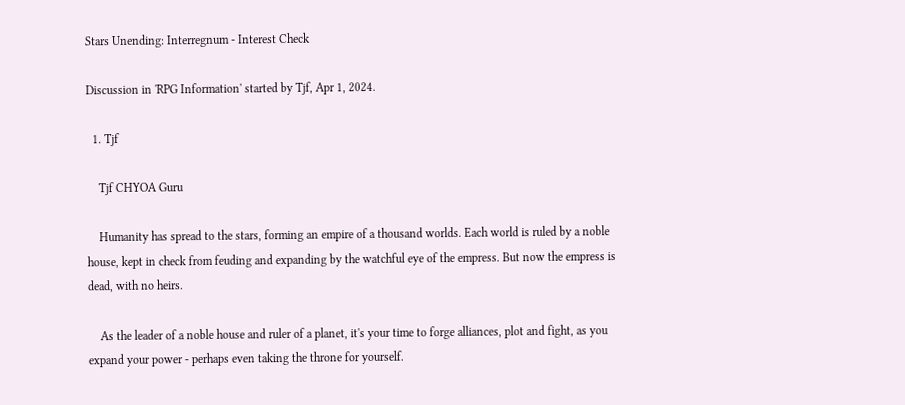Stars Unending: Interregnum - Interest Check

Discussion in 'RPG Information' started by Tjf, Apr 1, 2024.

  1. Tjf

    Tjf CHYOA Guru

    Humanity has spread to the stars, forming an empire of a thousand worlds. Each world is ruled by a noble house, kept in check from feuding and expanding by the watchful eye of the empress. But now the empress is dead, with no heirs.

    As the leader of a noble house and ruler of a planet, it's your time to forge alliances, plot and fight, as you expand your power - perhaps even taking the throne for yourself.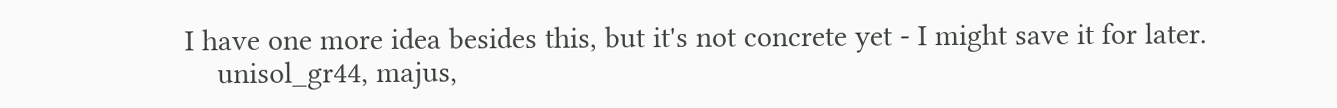I have one more idea besides this, but it's not concrete yet - I might save it for later.
    unisol_gr44, majus,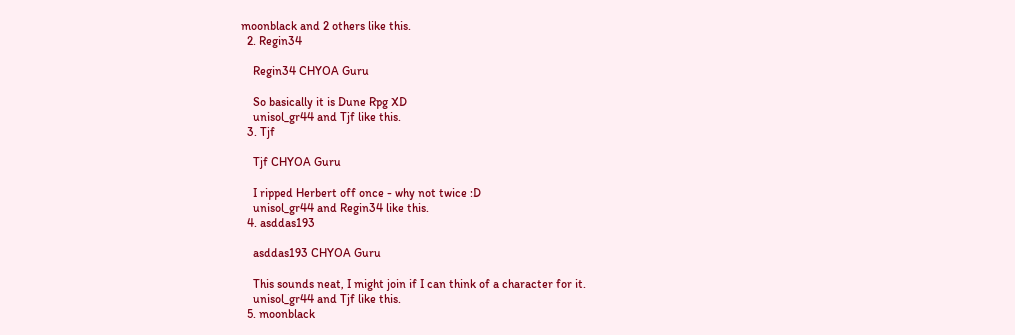moonblack and 2 others like this.
  2. Regin34

    Regin34 CHYOA Guru

    So basically it is Dune Rpg XD
    unisol_gr44 and Tjf like this.
  3. Tjf

    Tjf CHYOA Guru

    I ripped Herbert off once - why not twice :D
    unisol_gr44 and Regin34 like this.
  4. asddas193

    asddas193 CHYOA Guru

    This sounds neat, I might join if I can think of a character for it.
    unisol_gr44 and Tjf like this.
  5. moonblack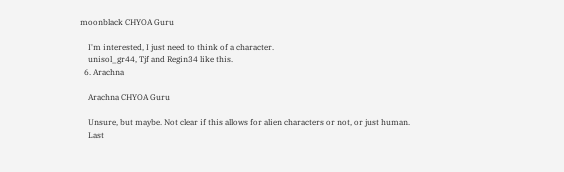moonblack CHYOA Guru

    I'm interested, I just need to think of a character.
    unisol_gr44, Tjf and Regin34 like this.
  6. Arachna

    Arachna CHYOA Guru

    Unsure, but maybe. Not clear if this allows for alien characters or not, or just human.
    Last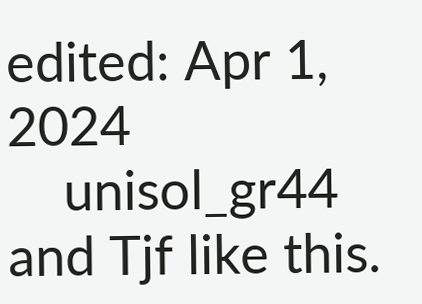edited: Apr 1, 2024
    unisol_gr44 and Tjf like this.